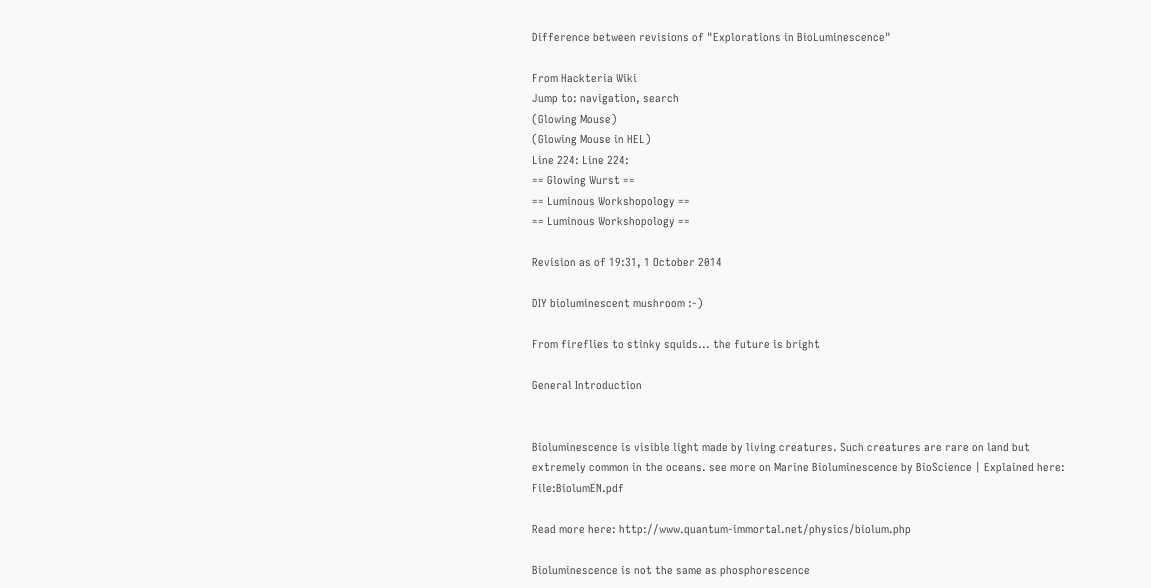Difference between revisions of "Explorations in BioLuminescence"

From Hackteria Wiki
Jump to: navigation, search
(Glowing Mouse)
(Glowing Mouse in HEL)
Line 224: Line 224:
== Glowing Wurst ==
== Luminous Workshopology ==
== Luminous Workshopology ==

Revision as of 19:31, 1 October 2014

DIY bioluminescent mushroom :-)

From fireflies to stinky squids... the future is bright

General Introduction


Bioluminescence is visible light made by living creatures. Such creatures are rare on land but extremely common in the oceans. see more on Marine Bioluminescence by BioScience | Explained here: File:BiolumEN.pdf

Read more here: http://www.quantum-immortal.net/physics/biolum.php

Bioluminescence is not the same as phosphorescence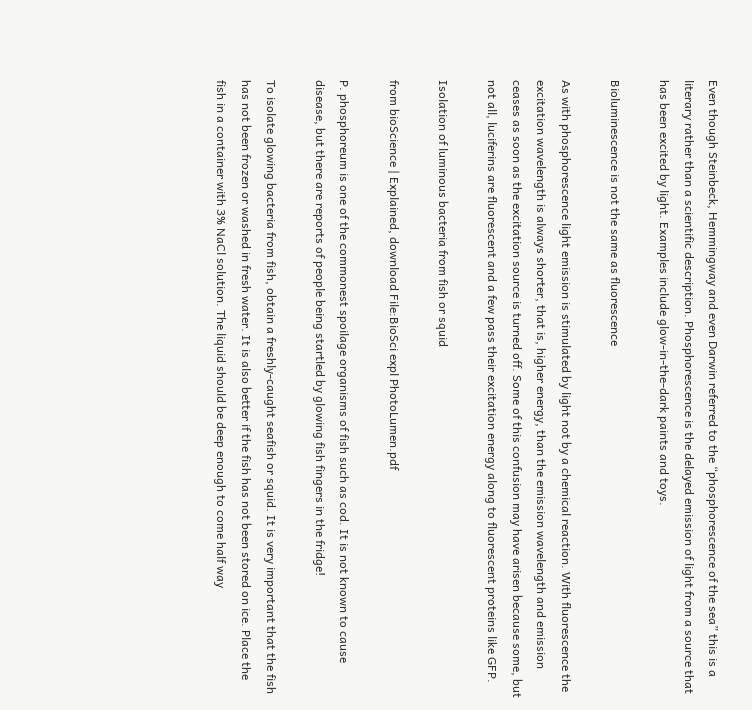Even though Steinbeck, Hemmingway and even Darwin referred to the “phosphorescence of the sea” this is a literary rather than a scientific description. Phosphorescence is the delayed emission of light from a source that has been excited by light. Examples include glow-in-the-dark paints and toys.

Bioluminescence is not the same as fluorescence

As with phosphorescence light emission is stimulated by light not by a chemical reaction. With fluorescence the excitation wavelength is always shorter, that is, higher energy, than the emission wavelength and emission ceases as soon as the excitation source is turned off. Some of this confusion may have arisen because some, but not all, luciferins are fluorescent and a few pass their excitation energy along to fluorescent proteins like GFP.

Isolation of luminous bacteria from fish or squid

from bioScience | Explained, download File:BioSci expl PhotoLumen.pdf

P. phosphoreum is one of the commonest spoilage organisms of fish such as cod. It is not known to cause disease, but there are reports of people being startled by glowing fish fingers in the fridge!

To isolate glowing bacteria from fish, obtain a freshly-caught seafish or squid. It is very important that the fish has not been frozen or washed in fresh water. It is also better if the fish has not been stored on ice. Place the fish in a container with 3% NaCl solution. The liquid should be deep enough to come half way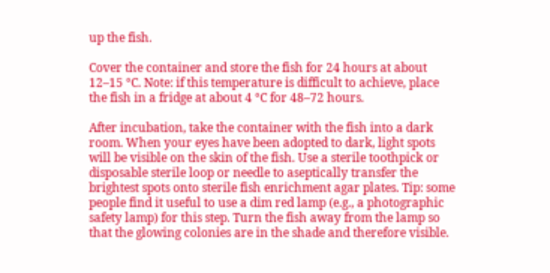up the fish.

Cover the container and store the fish for 24 hours at about 12–15 °C. Note: if this temperature is difficult to achieve, place the fish in a fridge at about 4 °C for 48–72 hours.

After incubation, take the container with the fish into a dark room. When your eyes have been adopted to dark, light spots will be visible on the skin of the fish. Use a sterile toothpick or disposable sterile loop or needle to aseptically transfer the brightest spots onto sterile fish enrichment agar plates. Tip: some people find it useful to use a dim red lamp (e.g., a photographic safety lamp) for this step. Turn the fish away from the lamp so that the glowing colonies are in the shade and therefore visible.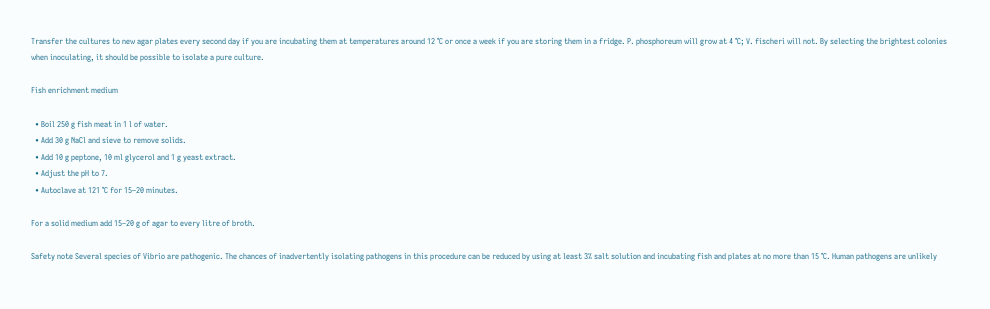Transfer the cultures to new agar plates every second day if you are incubating them at temperatures around 12 °C or once a week if you are storing them in a fridge. P. phosphoreum will grow at 4 °C; V. fischeri will not. By selecting the brightest colonies when inoculating, it should be possible to isolate a pure culture.

Fish enrichment medium

  • Boil 250 g fish meat in 1 l of water.
  • Add 30 g NaCl and sieve to remove solids.
  • Add 10 g peptone, 10 ml glycerol and 1 g yeast extract.
  • Adjust the pH to 7.
  • Autoclave at 121 °C for 15–20 minutes.

For a solid medium add 15–20 g of agar to every litre of broth.

Safety note Several species of Vibrio are pathogenic. The chances of inadvertently isolating pathogens in this procedure can be reduced by using at least 3% salt solution and incubating fish and plates at no more than 15 °C. Human pathogens are unlikely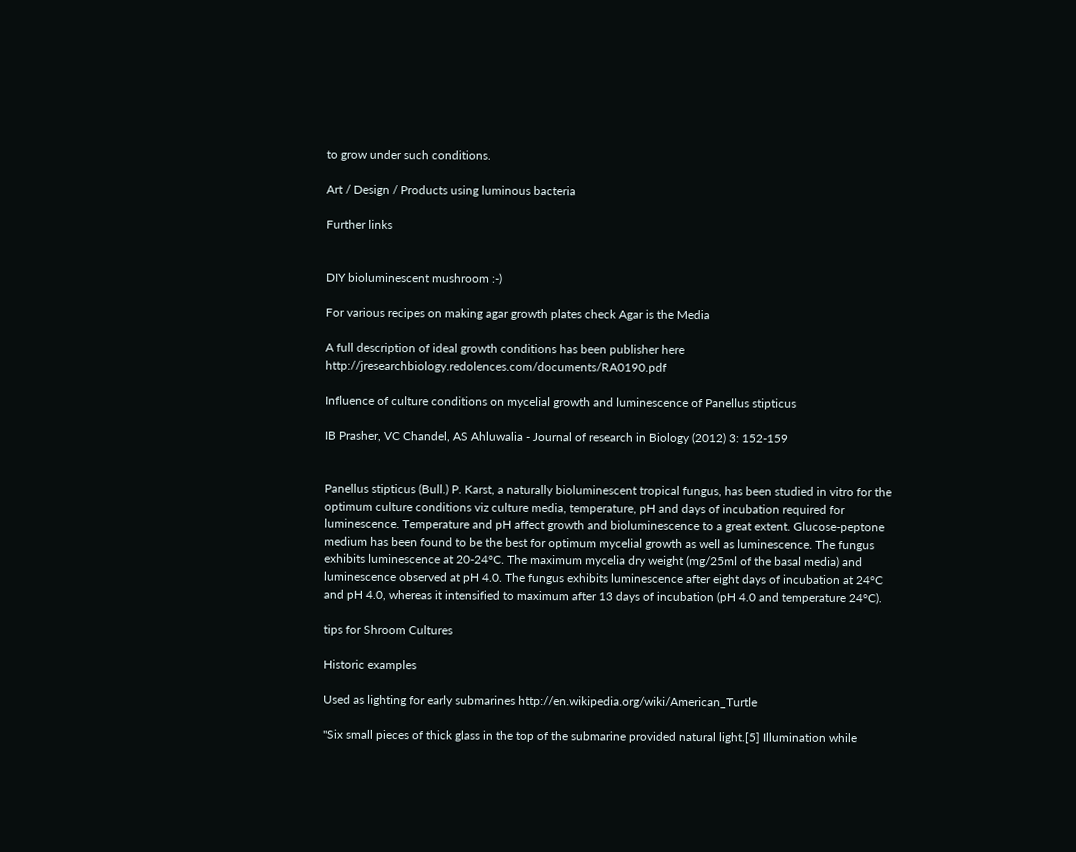to grow under such conditions.

Art / Design / Products using luminous bacteria

Further links


DIY bioluminescent mushroom :-)

For various recipes on making agar growth plates check Agar is the Media

A full description of ideal growth conditions has been publisher here http://jresearchbiology.redolences.com/documents/RA0190.pdf

Influence of culture conditions on mycelial growth and luminescence of Panellus stipticus

IB Prasher, VC Chandel, AS Ahluwalia - Journal of research in Biology (2012) 3: 152-159


Panellus stipticus (Bull.) P. Karst, a naturally bioluminescent tropical fungus, has been studied in vitro for the optimum culture conditions viz culture media, temperature, pH and days of incubation required for luminescence. Temperature and pH affect growth and bioluminescence to a great extent. Glucose-peptone medium has been found to be the best for optimum mycelial growth as well as luminescence. The fungus exhibits luminescence at 20-24°C. The maximum mycelia dry weight (mg/25ml of the basal media) and luminescence observed at pH 4.0. The fungus exhibits luminescence after eight days of incubation at 24°C and pH 4.0, whereas it intensified to maximum after 13 days of incubation (pH 4.0 and temperature 24°C).

tips for Shroom Cultures

Historic examples

Used as lighting for early submarines http://en.wikipedia.org/wiki/American_Turtle

"Six small pieces of thick glass in the top of the submarine provided natural light.[5] Illumination while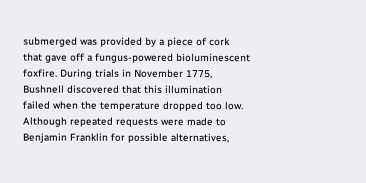submerged was provided by a piece of cork that gave off a fungus-powered bioluminescent foxfire. During trials in November 1775, Bushnell discovered that this illumination failed when the temperature dropped too low. Although repeated requests were made to Benjamin Franklin for possible alternatives,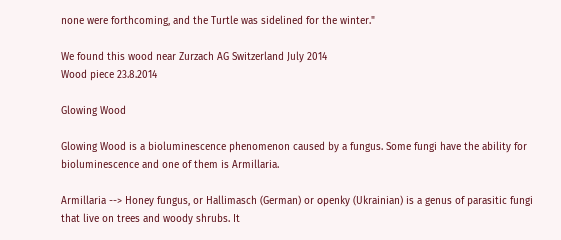none were forthcoming, and the Turtle was sidelined for the winter."

We found this wood near Zurzach AG Switzerland July 2014
Wood piece 23.8.2014

Glowing Wood

Glowing Wood is a bioluminescence phenomenon caused by a fungus. Some fungi have the ability for bioluminescence and one of them is Armillaria.

Armillaria --> Honey fungus, or Hallimasch (German) or оpenky (Ukrainian) is a genus of parasitic fungi that live on trees and woody shrubs. It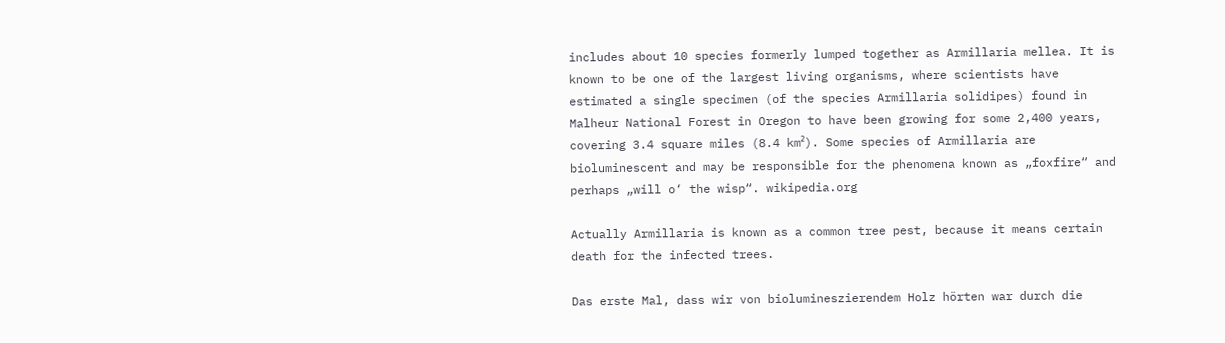includes about 10 species formerly lumped together as Armillaria mellea. It is known to be one of the largest living organisms, where scientists have estimated a single specimen (of the species Armillaria solidipes) found in Malheur National Forest in Oregon to have been growing for some 2,400 years, covering 3.4 square miles (8.4 km²). Some species of Armillaria are bioluminescent and may be responsible for the phenomena known as „foxfire“ and perhaps „will o‘ the wisp“. wikipedia.org

Actually Armillaria is known as a common tree pest, because it means certain death for the infected trees.

Das erste Mal, dass wir von biolumineszierendem Holz hörten war durch die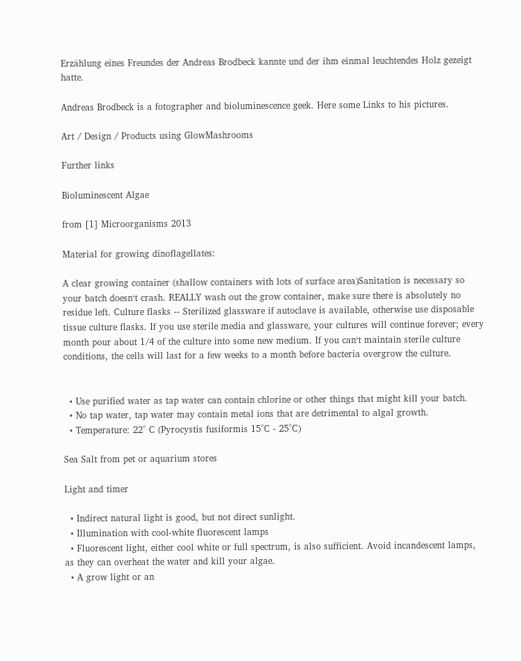Erzählung eines Freundes der Andreas Brodbeck kannte und der ihm einmal leuchtendes Holz gezeigt hatte.

Andreas Brodbeck is a fotographer and bioluminescence geek. Here some Links to his pictures.

Art / Design / Products using GlowMashrooms

Further links

Bioluminescent Algae

from [1] Microorganisms 2013

Material for growing dinoflagellates:

A clear growing container (shallow containers with lots of surface area)Sanitation is necessary so your batch doesn‘t crash. REALLY wash out the grow container, make sure there is absolutely no residue left. Culture flasks -- Sterilized glassware if autoclave is available, otherwise use disposable tissue culture flasks. If you use sterile media and glassware, your cultures will continue forever; every month pour about 1/4 of the culture into some new medium. If you can‘t maintain sterile culture conditions, the cells will last for a few weeks to a month before bacteria overgrow the culture.


  • Use purified water as tap water can contain chlorine or other things that might kill your batch.
  • No tap water, tap water may contain metal ions that are detrimental to algal growth.
  • Temperature: 22° C (Pyrocystis fusiformis 15°C - 25°C)

Sea Salt from pet or aquarium stores

Light and timer

  • Indirect natural light is good, but not direct sunlight.
  • Illumination with cool-white fluorescent lamps
  • Fluorescent light, either cool white or full spectrum, is also sufficient. Avoid incandescent lamps, as they can overheat the water and kill your algae.
  • A grow light or an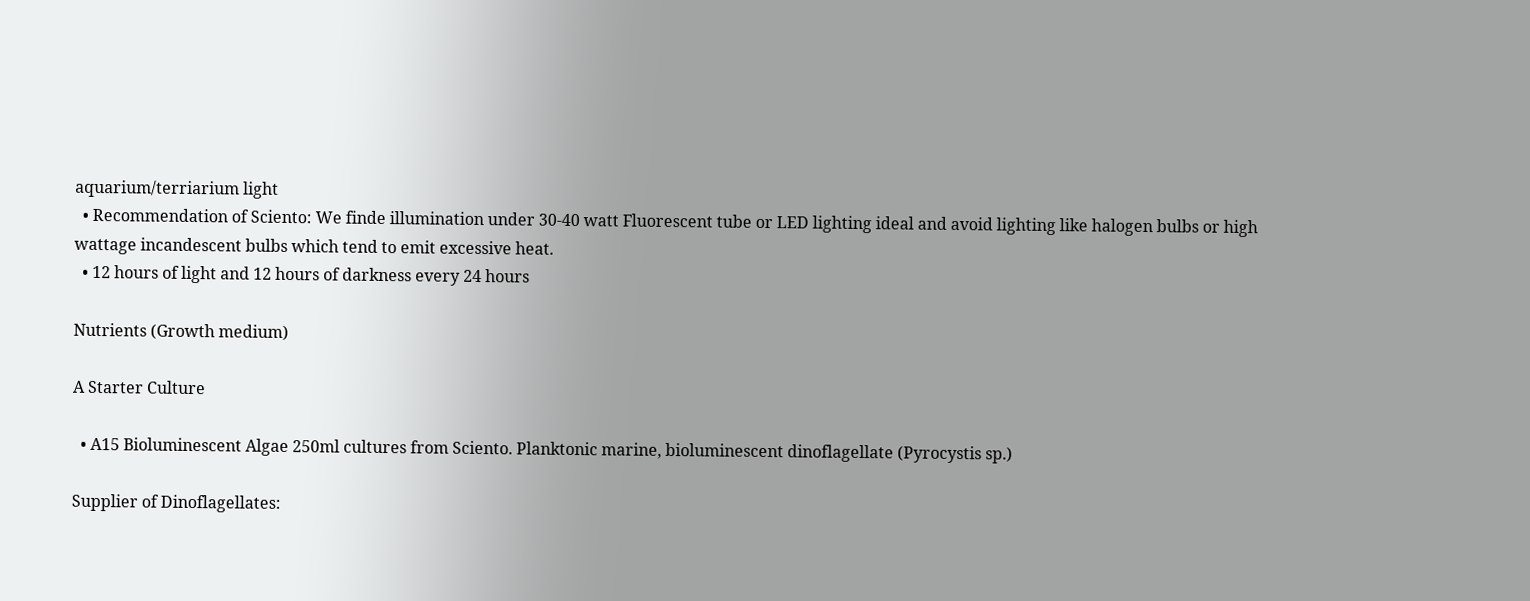aquarium/terriarium light
  • Recommendation of Sciento: We finde illumination under 30-40 watt Fluorescent tube or LED lighting ideal and avoid lighting like halogen bulbs or high wattage incandescent bulbs which tend to emit excessive heat.
  • 12 hours of light and 12 hours of darkness every 24 hours

Nutrients (Growth medium)

A Starter Culture

  • A15 Bioluminescent Algae 250ml cultures from Sciento. Planktonic marine, bioluminescent dinoflagellate (Pyrocystis sp.)

Supplier of Dinoflagellates: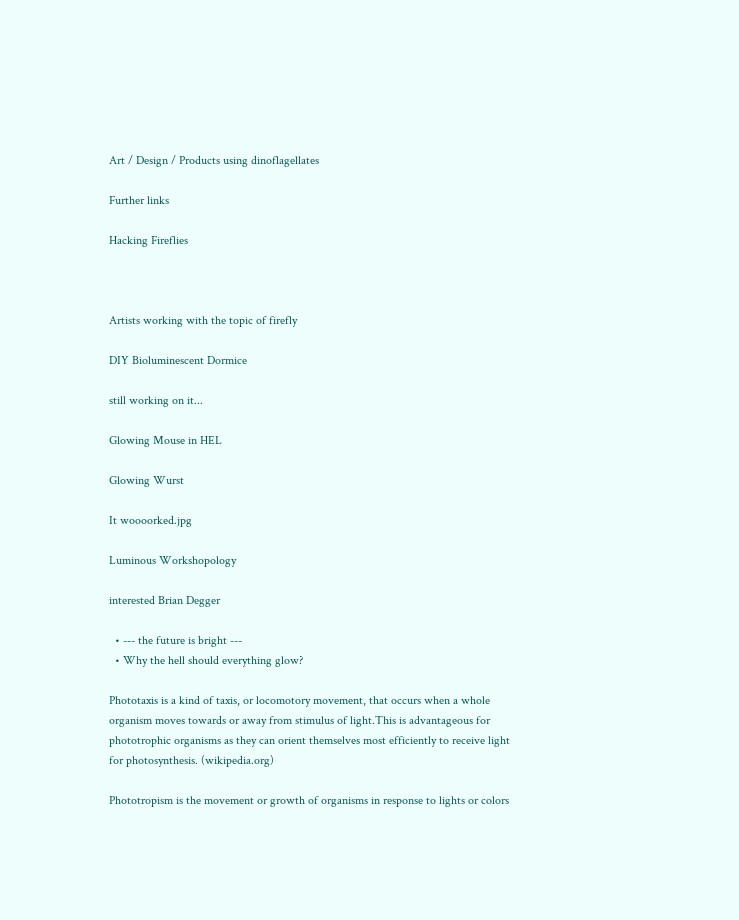Art / Design / Products using dinoflagellates

Further links

Hacking Fireflies



Artists working with the topic of firefly

DIY Bioluminescent Dormice

still working on it...

Glowing Mouse in HEL

Glowing Wurst

It woooorked.jpg

Luminous Workshopology

interested Brian Degger

  • --- the future is bright ---
  • Why the hell should everything glow?

Phototaxis is a kind of taxis, or locomotory movement, that occurs when a whole organism moves towards or away from stimulus of light.This is advantageous for phototrophic organisms as they can orient themselves most efficiently to receive light for photosynthesis. (wikipedia.org)

Phototropism is the movement or growth of organisms in response to lights or colors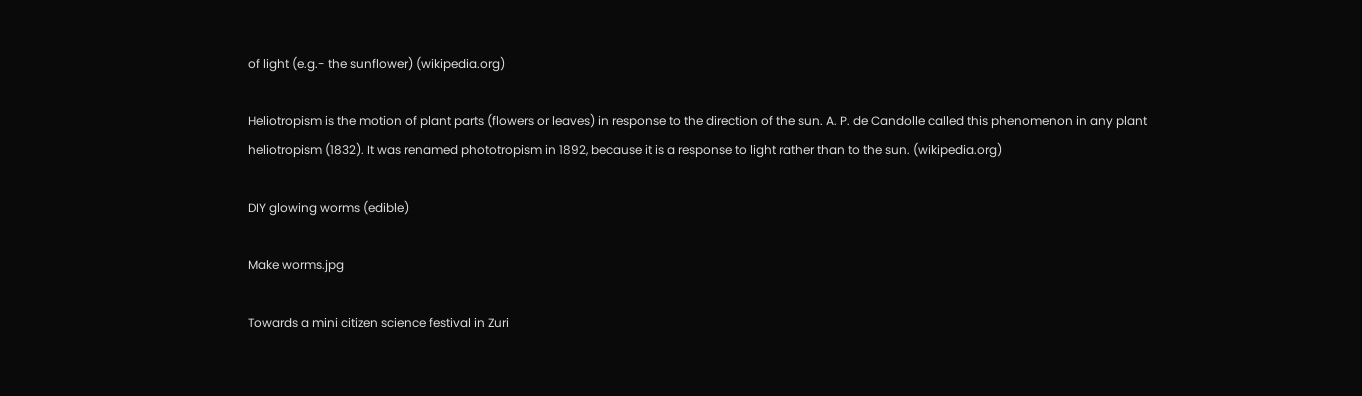of light (e.g.- the sunflower) (wikipedia.org)

Heliotropism is the motion of plant parts (flowers or leaves) in response to the direction of the sun. A. P. de Candolle called this phenomenon in any plant heliotropism (1832). It was renamed phototropism in 1892, because it is a response to light rather than to the sun. (wikipedia.org)

DIY glowing worms (edible)

Make worms.jpg

Towards a mini citizen science festival in Zuri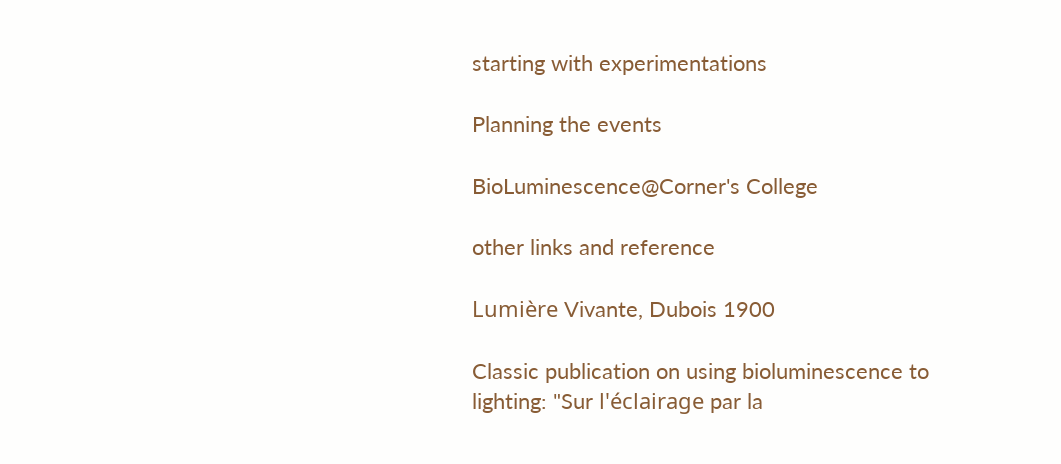starting with experimentations

Planning the events

BioLuminescence@Corner's College

other links and reference

Lumière Vivante, Dubois 1900

Classic publication on using bioluminescence to lighting: "Sur l'éclairage par la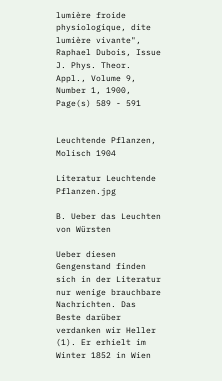lumière froide physiologique, dite lumière vivante", Raphael Dubois, Issue J. Phys. Theor. Appl., Volume 9, Number 1, 1900, Page(s) 589 - 591


Leuchtende Pflanzen, Molisch 1904

Literatur Leuchtende Pflanzen.jpg

B. Ueber das Leuchten von Würsten

Ueber diesen Gengenstand finden sich in der Literatur nur wenige brauchbare Nachrichten. Das Beste darüber verdanken wir Heller (1). Er erhielt im Winter 1852 in Wien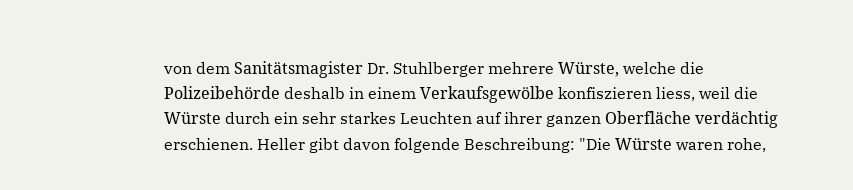von dem Sanitätsmagister Dr. Stuhlberger mehrere Würste, welche die Polizeibehörde deshalb in einem Verkaufsgewölbe konfiszieren liess, weil die Würste durch ein sehr starkes Leuchten auf ihrer ganzen Oberfläche verdächtig erschienen. Heller gibt davon folgende Beschreibung: "Die Würste waren rohe,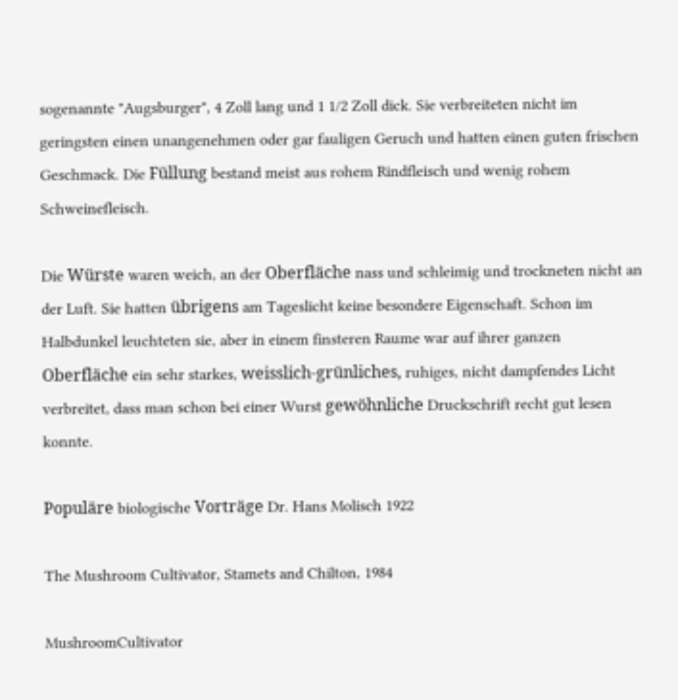sogenannte "Augsburger", 4 Zoll lang und 1 1/2 Zoll dick. Sie verbreiteten nicht im geringsten einen unangenehmen oder gar fauligen Geruch und hatten einen guten frischen Geschmack. Die Füllung bestand meist aus rohem Rindfleisch und wenig rohem Schweinefleisch.

Die Würste waren weich, an der Oberfläche nass und schleimig und trockneten nicht an der Luft. Sie hatten übrigens am Tageslicht keine besondere Eigenschaft. Schon im Halbdunkel leuchteten sie, aber in einem finsteren Raume war auf ihrer ganzen Oberfläche ein sehr starkes, weisslich-grünliches, ruhiges, nicht dampfendes Licht verbreitet, dass man schon bei einer Wurst gewöhnliche Druckschrift recht gut lesen konnte.

Populäre biologische Vorträge Dr. Hans Molisch 1922

The Mushroom Cultivator, Stamets and Chilton, 1984

MushroomCultivator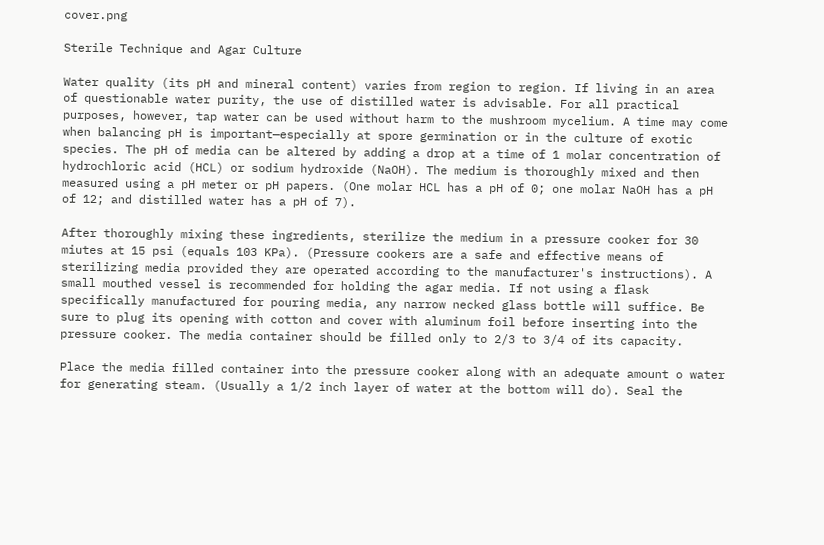cover.png

Sterile Technique and Agar Culture

Water quality (its pH and mineral content) varies from region to region. If living in an area of questionable water purity, the use of distilled water is advisable. For all practical purposes, however, tap water can be used without harm to the mushroom mycelium. A time may come when balancing pH is important—especially at spore germination or in the culture of exotic species. The pH of media can be altered by adding a drop at a time of 1 molar concentration of hydrochloric acid (HCL) or sodium hydroxide (NaOH). The medium is thoroughly mixed and then measured using a pH meter or pH papers. (One molar HCL has a pH of 0; one molar NaOH has a pH of 12; and distilled water has a pH of 7).

After thoroughly mixing these ingredients, sterilize the medium in a pressure cooker for 30 miutes at 15 psi (equals 103 KPa). (Pressure cookers are a safe and effective means of sterilizing media provided they are operated according to the manufacturer's instructions). A small mouthed vessel is recommended for holding the agar media. If not using a flask specifically manufactured for pouring media, any narrow necked glass bottle will suffice. Be sure to plug its opening with cotton and cover with aluminum foil before inserting into the pressure cooker. The media container should be filled only to 2/3 to 3/4 of its capacity.

Place the media filled container into the pressure cooker along with an adequate amount o water for generating steam. (Usually a 1/2 inch layer of water at the bottom will do). Seal the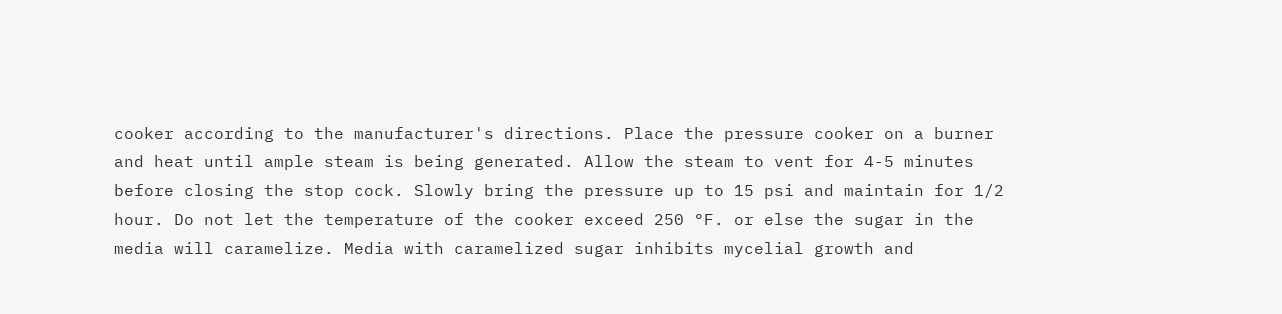cooker according to the manufacturer's directions. Place the pressure cooker on a burner and heat until ample steam is being generated. Allow the steam to vent for 4-5 minutes before closing the stop cock. Slowly bring the pressure up to 15 psi and maintain for 1/2 hour. Do not let the temperature of the cooker exceed 250 °F. or else the sugar in the media will caramelize. Media with caramelized sugar inhibits mycelial growth and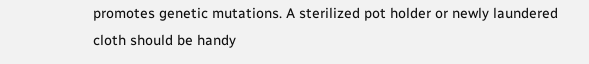promotes genetic mutations. A sterilized pot holder or newly laundered cloth should be handy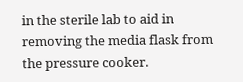in the sterile lab to aid in removing the media flask from the pressure cooker.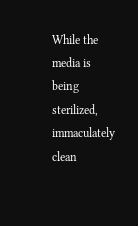While the media is being sterilized, immaculately clean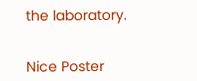the laboratory.


Nice Poster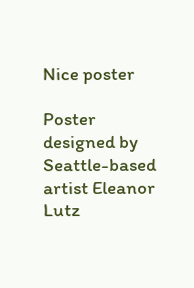Nice poster

Poster designed by Seattle-based artist Eleanor Lutz